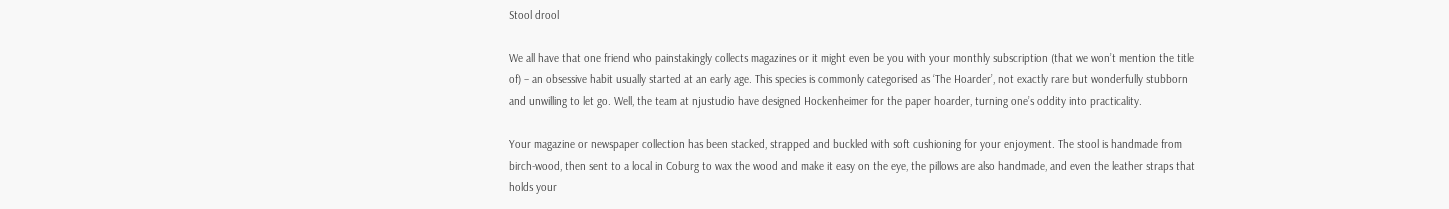Stool drool

We all have that one friend who painstakingly collects magazines or it might even be you with your monthly subscription (that we won’t mention the title of) – an obsessive habit usually started at an early age. This species is commonly categorised as ‘The Hoarder’, not exactly rare but wonderfully stubborn and unwilling to let go. Well, the team at njustudio have designed Hockenheimer for the paper hoarder, turning one’s oddity into practicality.

Your magazine or newspaper collection has been stacked, strapped and buckled with soft cushioning for your enjoyment. The stool is handmade from birch-wood, then sent to a local in Coburg to wax the wood and make it easy on the eye, the pillows are also handmade, and even the leather straps that holds your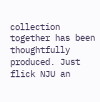collection together has been thoughtfully produced. Just flick NJU an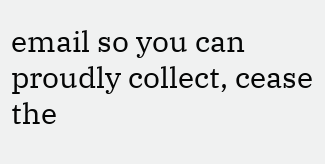email so you can proudly collect, cease the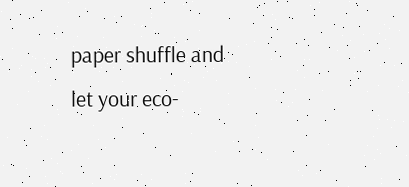paper shuffle and let your eco-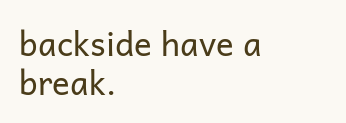backside have a break.